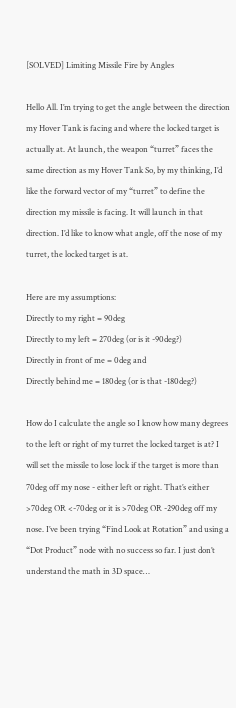[SOLVED] Limiting Missile Fire by Angles

Hello All. I’m trying to get the angle between the direction my Hover Tank is facing and where the locked target is actually at. At launch, the weapon “turret” faces the same direction as my Hover Tank So, by my thinking, I’d like the forward vector of my “turret” to define the direction my missile is facing. It will launch in that direction. I’d like to know what angle, off the nose of my turret, the locked target is at.

Here are my assumptions:
Directly to my right = 90deg
Directly to my left = 270deg (or is it -90deg?)
Directly in front of me = 0deg and
Directly behind me = 180deg (or is that -180deg?)

How do I calculate the angle so I know how many degrees to the left or right of my turret the locked target is at? I will set the missile to lose lock if the target is more than 70deg off my nose - either left or right. That’s either >70deg OR <-70deg or it is >70deg OR -290deg off my nose. I’ve been trying “Find Look at Rotation” and using a “Dot Product” node with no success so far. I just don’t understand the math in 3D space…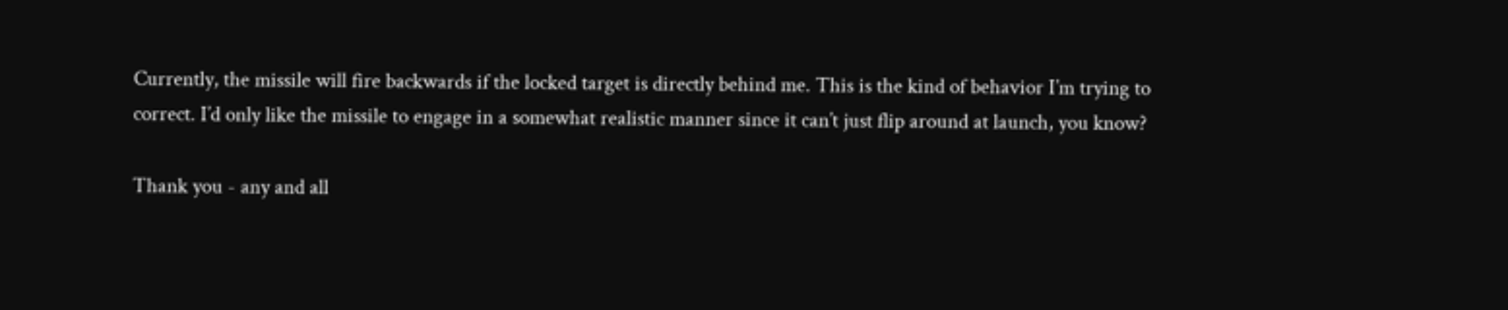Currently, the missile will fire backwards if the locked target is directly behind me. This is the kind of behavior I’m trying to correct. I’d only like the missile to engage in a somewhat realistic manner since it can’t just flip around at launch, you know?

Thank you - any and all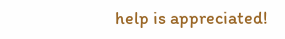help is appreciated!